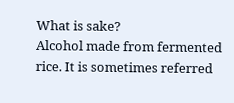What is sake?
Alcohol made from fermented rice. It is sometimes referred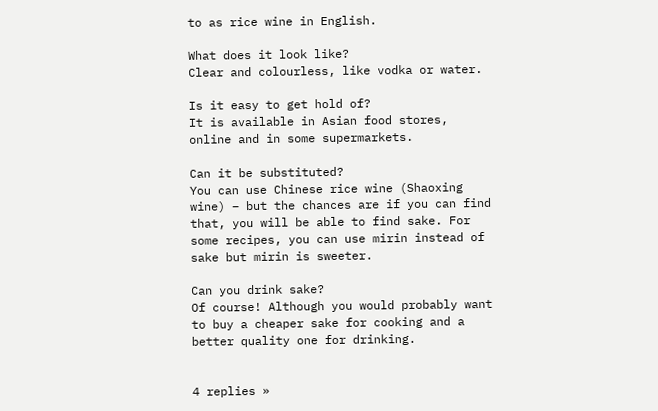to as rice wine in English.

What does it look like?
Clear and colourless, like vodka or water.

Is it easy to get hold of?
It is available in Asian food stores, online and in some supermarkets.

Can it be substituted?
You can use Chinese rice wine (Shaoxing wine) – but the chances are if you can find that, you will be able to find sake. For some recipes, you can use mirin instead of sake but mirin is sweeter.

Can you drink sake?
Of course! Although you would probably want to buy a cheaper sake for cooking and a better quality one for drinking.


4 replies »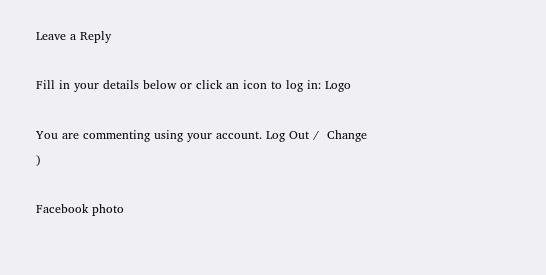Leave a Reply

Fill in your details below or click an icon to log in: Logo

You are commenting using your account. Log Out /  Change )

Facebook photo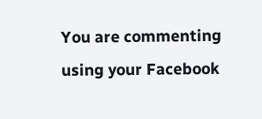You are commenting using your Facebook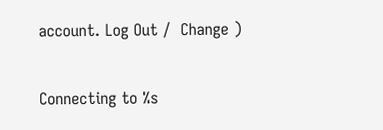account. Log Out /  Change )

Connecting to %s